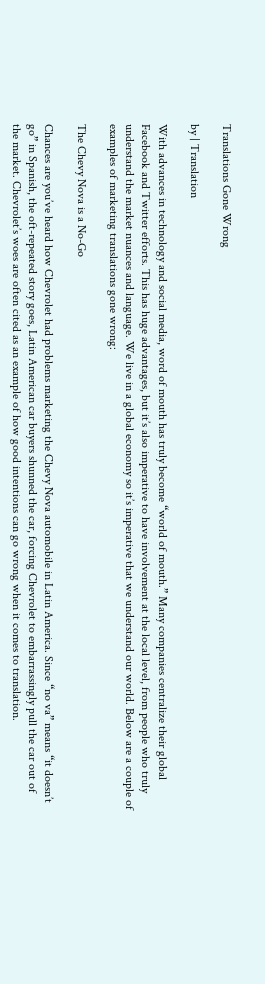Translations Gone Wrong

by | Translation

With advances in technology and social media, word of mouth has truly become “world of mouth.” Many companies centralize their global Facebook and Twitter efforts. This has huge advantages, but it’s also imperative to have involvement at the local level, from people who truly understand the market nuances and language. We live in a global economy so it’s imperative that we understand our world. Below are a couple of examples of marketing translations gone wrong:

The Chevy Nova is a No-Go

Chances are you’ve heard how Chevrolet had problems marketing the Chevy Nova automobile in Latin America. Since “no va” means “it doesn’t go” in Spanish, the oft-repeated story goes, Latin American car buyers shunned the car, forcing Chevrolet to embarrassingly pull the car out of the market. Chevrolet’s woes are often cited as an example of how good intentions can go wrong when it comes to translation.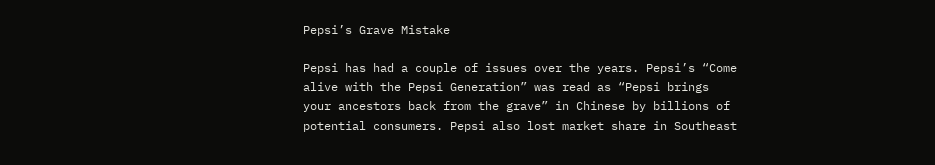Pepsi’s Grave Mistake

Pepsi has had a couple of issues over the years. Pepsi’s “Come alive with the Pepsi Generation” was read as “Pepsi brings your ancestors back from the grave” in Chinese by billions of potential consumers. Pepsi also lost market share in Southeast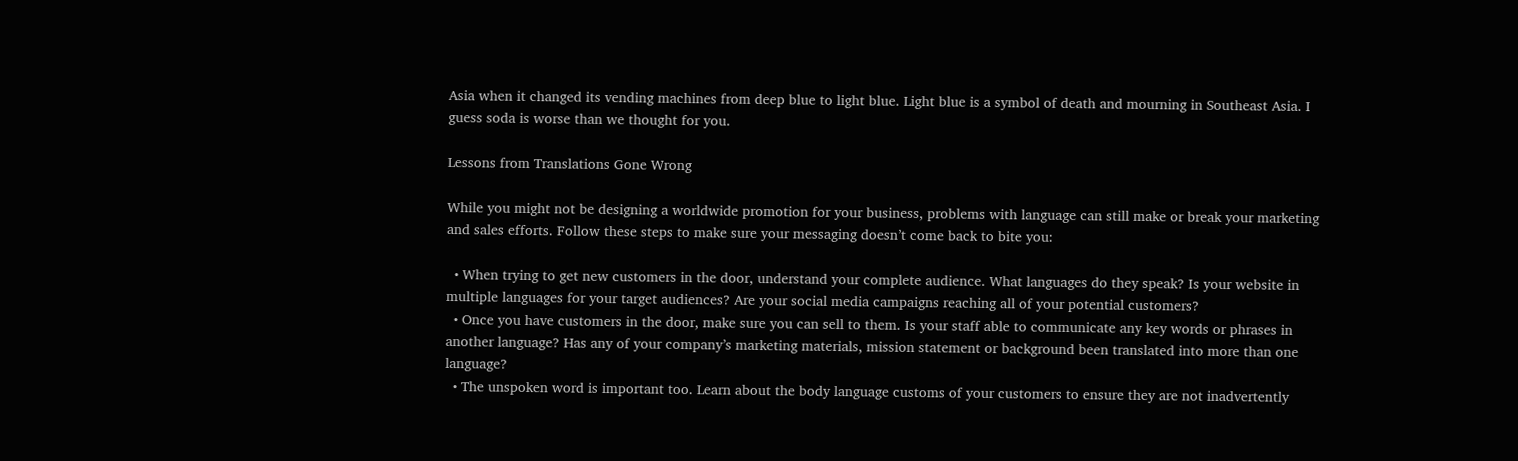Asia when it changed its vending machines from deep blue to light blue. Light blue is a symbol of death and mourning in Southeast Asia. I guess soda is worse than we thought for you.

Lessons from Translations Gone Wrong

While you might not be designing a worldwide promotion for your business, problems with language can still make or break your marketing and sales efforts. Follow these steps to make sure your messaging doesn’t come back to bite you:

  • When trying to get new customers in the door, understand your complete audience. What languages do they speak? Is your website in multiple languages for your target audiences? Are your social media campaigns reaching all of your potential customers?
  • Once you have customers in the door, make sure you can sell to them. Is your staff able to communicate any key words or phrases in another language? Has any of your company’s marketing materials, mission statement or background been translated into more than one language?
  • The unspoken word is important too. Learn about the body language customs of your customers to ensure they are not inadvertently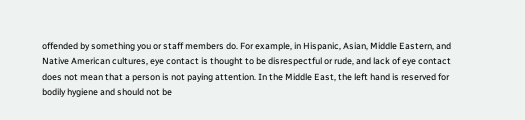offended by something you or staff members do. For example, in Hispanic, Asian, Middle Eastern, and Native American cultures, eye contact is thought to be disrespectful or rude, and lack of eye contact does not mean that a person is not paying attention. In the Middle East, the left hand is reserved for bodily hygiene and should not be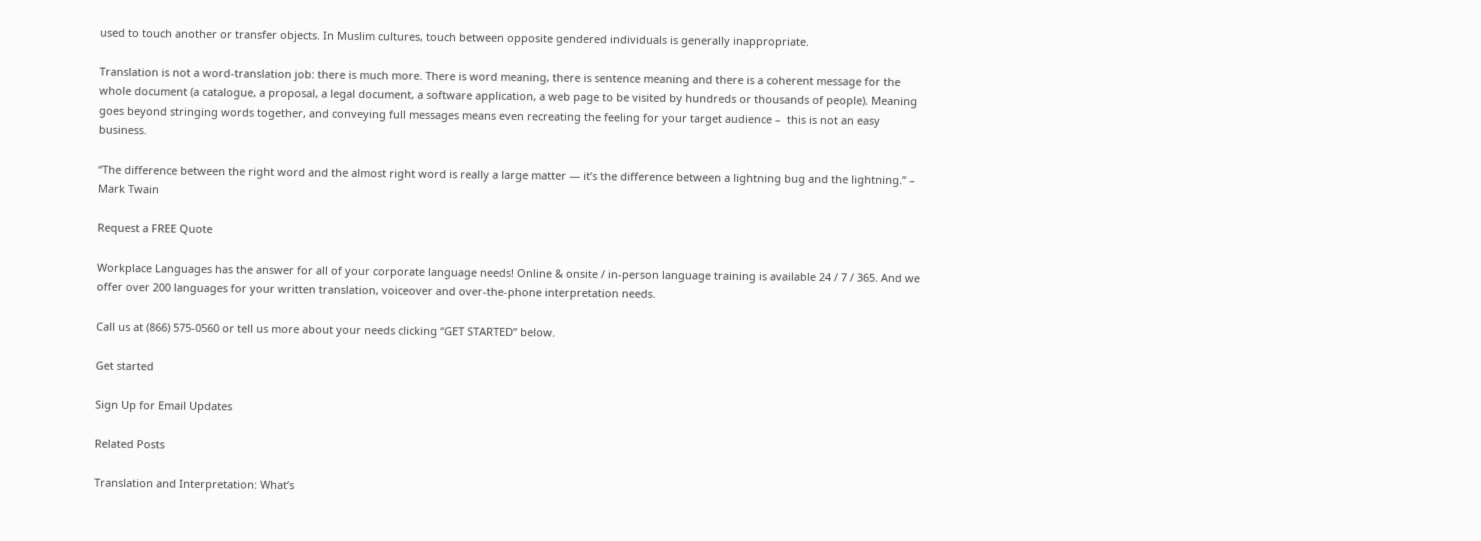used to touch another or transfer objects. In Muslim cultures, touch between opposite gendered individuals is generally inappropriate.

Translation is not a word-translation job: there is much more. There is word meaning, there is sentence meaning and there is a coherent message for the whole document (a catalogue, a proposal, a legal document, a software application, a web page to be visited by hundreds or thousands of people). Meaning goes beyond stringing words together, and conveying full messages means even recreating the feeling for your target audience –  this is not an easy business.

“The difference between the right word and the almost right word is really a large matter — it’s the difference between a lightning bug and the lightning.” – Mark Twain

Request a FREE Quote

Workplace Languages has the answer for all of your corporate language needs! Online & onsite / in-person language training is available 24 / 7 / 365. And we offer over 200 languages for your written translation, voiceover and over-the-phone interpretation needs.

Call us at (866) 575-0560 or tell us more about your needs clicking “GET STARTED” below.

Get started

Sign Up for Email Updates

Related Posts

Translation and Interpretation: What’s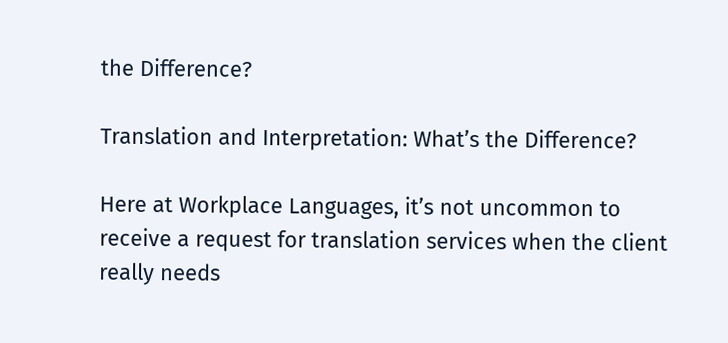the Difference?

Translation and Interpretation: What’s the Difference?

Here at Workplace Languages, it’s not uncommon to receive a request for translation services when the client really needs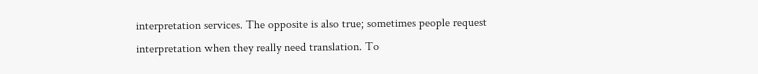interpretation services. The opposite is also true; sometimes people request interpretation when they really need translation. To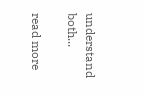understand both...

read more